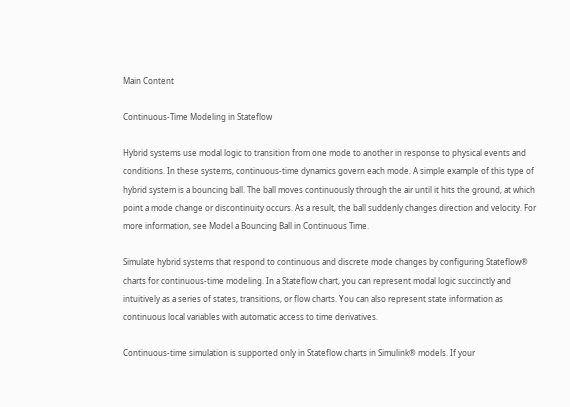Main Content

Continuous-Time Modeling in Stateflow

Hybrid systems use modal logic to transition from one mode to another in response to physical events and conditions. In these systems, continuous-time dynamics govern each mode. A simple example of this type of hybrid system is a bouncing ball. The ball moves continuously through the air until it hits the ground, at which point a mode change or discontinuity occurs. As a result, the ball suddenly changes direction and velocity. For more information, see Model a Bouncing Ball in Continuous Time.

Simulate hybrid systems that respond to continuous and discrete mode changes by configuring Stateflow® charts for continuous-time modeling. In a Stateflow chart, you can represent modal logic succinctly and intuitively as a series of states, transitions, or flow charts. You can also represent state information as continuous local variables with automatic access to time derivatives.

Continuous-time simulation is supported only in Stateflow charts in Simulink® models. If your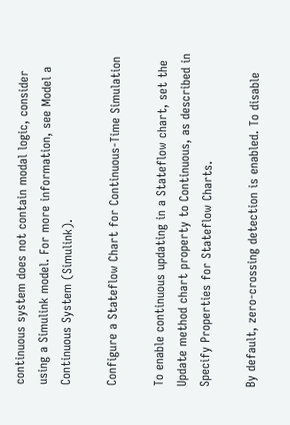continuous system does not contain modal logic, consider using a Simulink model. For more information, see Model a Continuous System (Simulink).

Configure a Stateflow Chart for Continuous-Time Simulation

To enable continuous updating in a Stateflow chart, set the Update method chart property to Continuous, as described in Specify Properties for Stateflow Charts.

By default, zero-crossing detection is enabled. To disable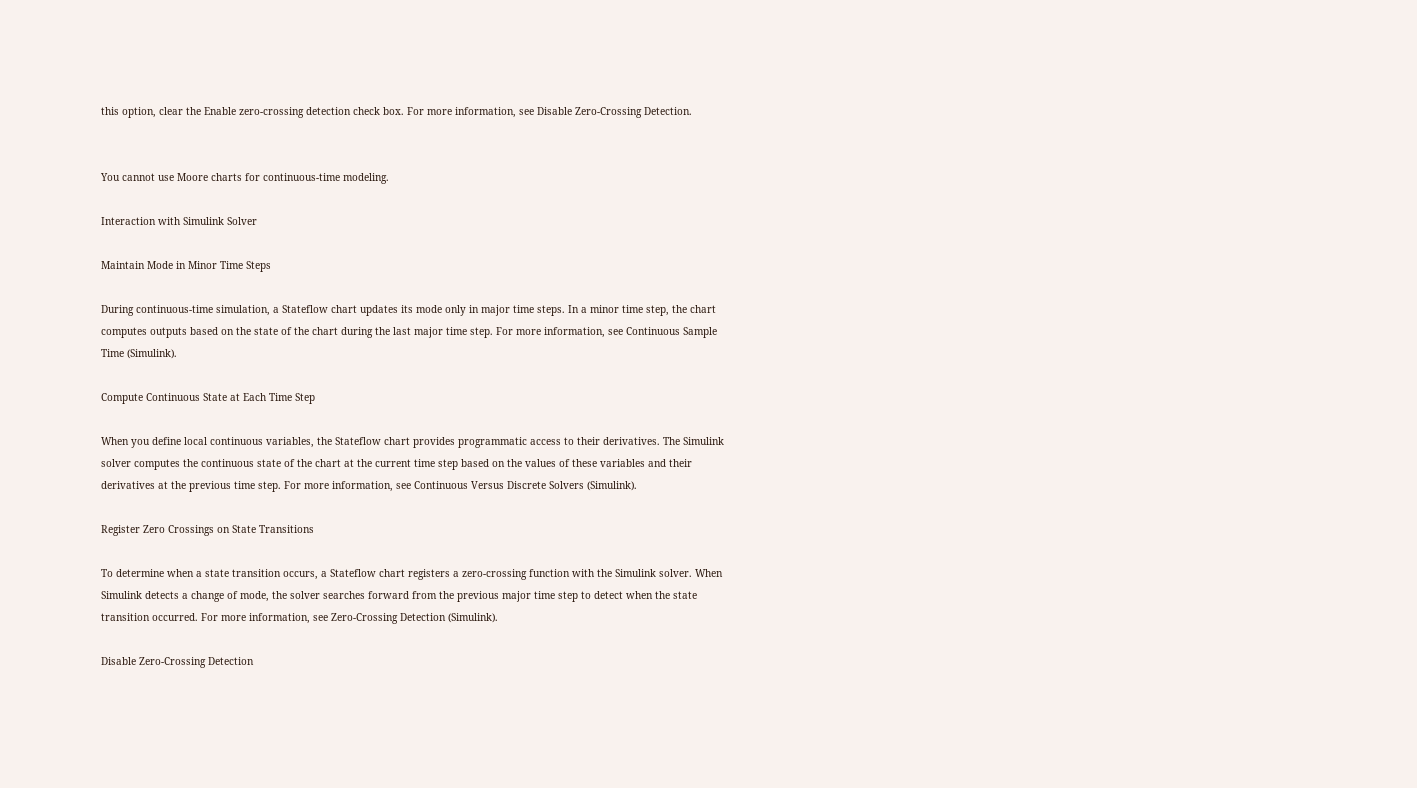this option, clear the Enable zero-crossing detection check box. For more information, see Disable Zero-Crossing Detection.


You cannot use Moore charts for continuous-time modeling.

Interaction with Simulink Solver

Maintain Mode in Minor Time Steps

During continuous-time simulation, a Stateflow chart updates its mode only in major time steps. In a minor time step, the chart computes outputs based on the state of the chart during the last major time step. For more information, see Continuous Sample Time (Simulink).

Compute Continuous State at Each Time Step

When you define local continuous variables, the Stateflow chart provides programmatic access to their derivatives. The Simulink solver computes the continuous state of the chart at the current time step based on the values of these variables and their derivatives at the previous time step. For more information, see Continuous Versus Discrete Solvers (Simulink).

Register Zero Crossings on State Transitions

To determine when a state transition occurs, a Stateflow chart registers a zero-crossing function with the Simulink solver. When Simulink detects a change of mode, the solver searches forward from the previous major time step to detect when the state transition occurred. For more information, see Zero-Crossing Detection (Simulink).

Disable Zero-Crossing Detection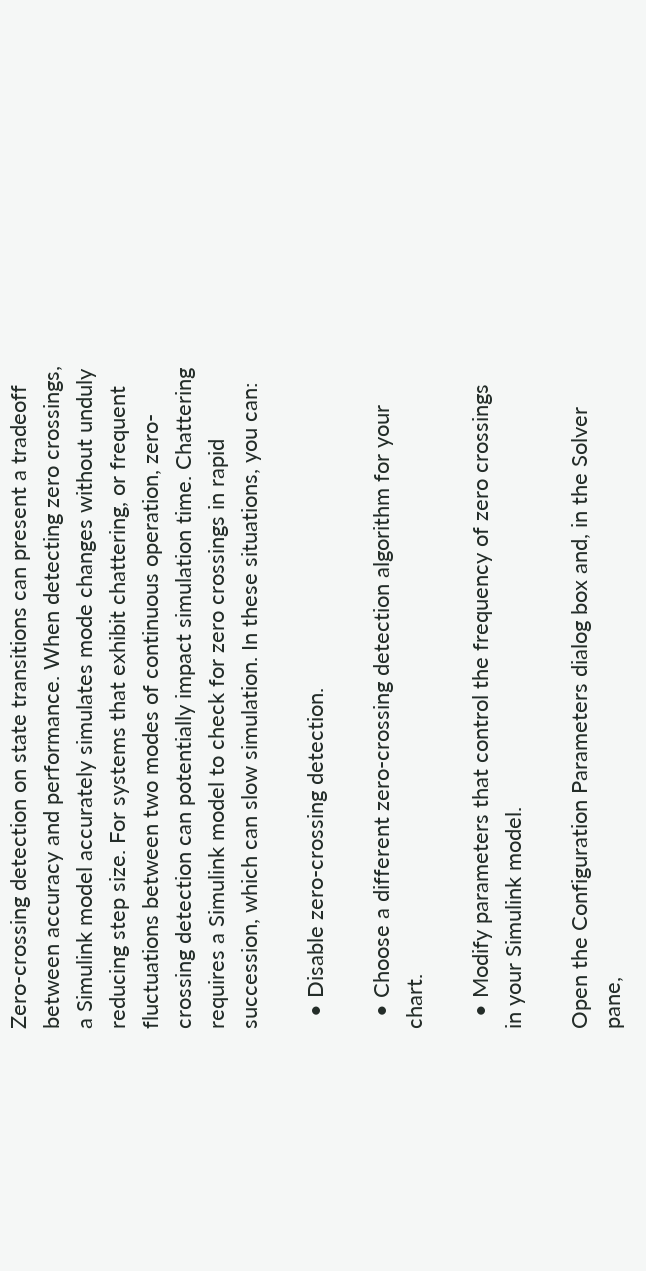Zero-crossing detection on state transitions can present a tradeoff between accuracy and performance. When detecting zero crossings, a Simulink model accurately simulates mode changes without unduly reducing step size. For systems that exhibit chattering, or frequent fluctuations between two modes of continuous operation, zero-crossing detection can potentially impact simulation time. Chattering requires a Simulink model to check for zero crossings in rapid succession, which can slow simulation. In these situations, you can:

  • Disable zero-crossing detection.

  • Choose a different zero-crossing detection algorithm for your chart.

  • Modify parameters that control the frequency of zero crossings in your Simulink model.

Open the Configuration Parameters dialog box and, in the Solver pane,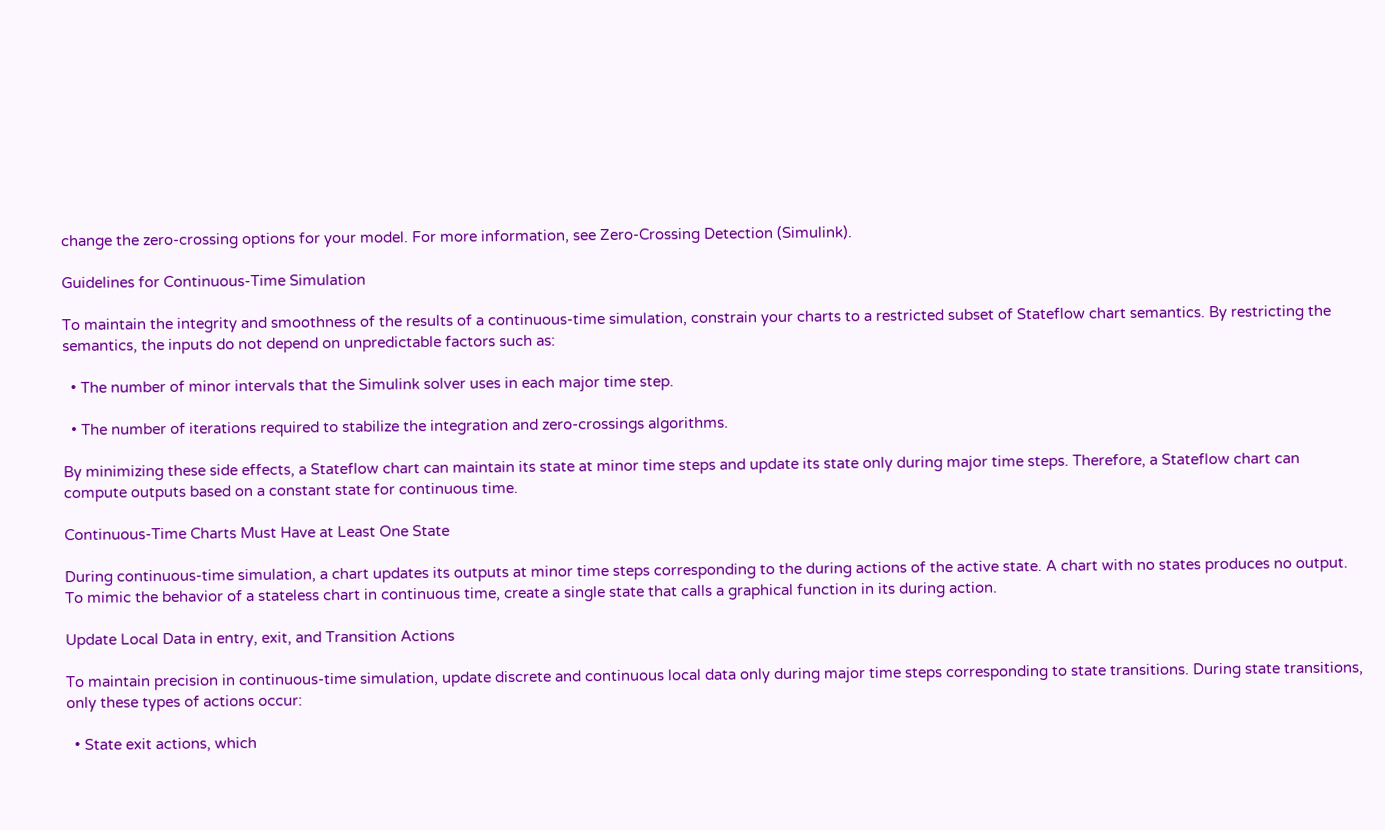change the zero-crossing options for your model. For more information, see Zero-Crossing Detection (Simulink).

Guidelines for Continuous-Time Simulation

To maintain the integrity and smoothness of the results of a continuous-time simulation, constrain your charts to a restricted subset of Stateflow chart semantics. By restricting the semantics, the inputs do not depend on unpredictable factors such as:

  • The number of minor intervals that the Simulink solver uses in each major time step.

  • The number of iterations required to stabilize the integration and zero-crossings algorithms.

By minimizing these side effects, a Stateflow chart can maintain its state at minor time steps and update its state only during major time steps. Therefore, a Stateflow chart can compute outputs based on a constant state for continuous time.

Continuous-Time Charts Must Have at Least One State

During continuous-time simulation, a chart updates its outputs at minor time steps corresponding to the during actions of the active state. A chart with no states produces no output. To mimic the behavior of a stateless chart in continuous time, create a single state that calls a graphical function in its during action.

Update Local Data in entry, exit, and Transition Actions

To maintain precision in continuous-time simulation, update discrete and continuous local data only during major time steps corresponding to state transitions. During state transitions, only these types of actions occur:

  • State exit actions, which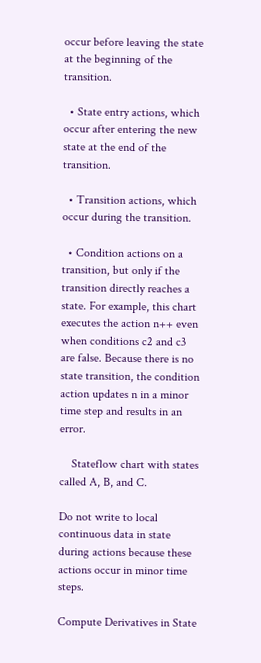occur before leaving the state at the beginning of the transition.

  • State entry actions, which occur after entering the new state at the end of the transition.

  • Transition actions, which occur during the transition.

  • Condition actions on a transition, but only if the transition directly reaches a state. For example, this chart executes the action n++ even when conditions c2 and c3 are false. Because there is no state transition, the condition action updates n in a minor time step and results in an error.

    Stateflow chart with states called A, B, and C.

Do not write to local continuous data in state during actions because these actions occur in minor time steps.

Compute Derivatives in State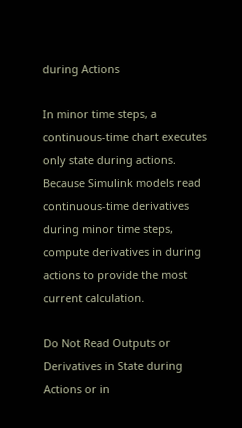during Actions

In minor time steps, a continuous-time chart executes only state during actions. Because Simulink models read continuous-time derivatives during minor time steps, compute derivatives in during actions to provide the most current calculation.

Do Not Read Outputs or Derivatives in State during Actions or in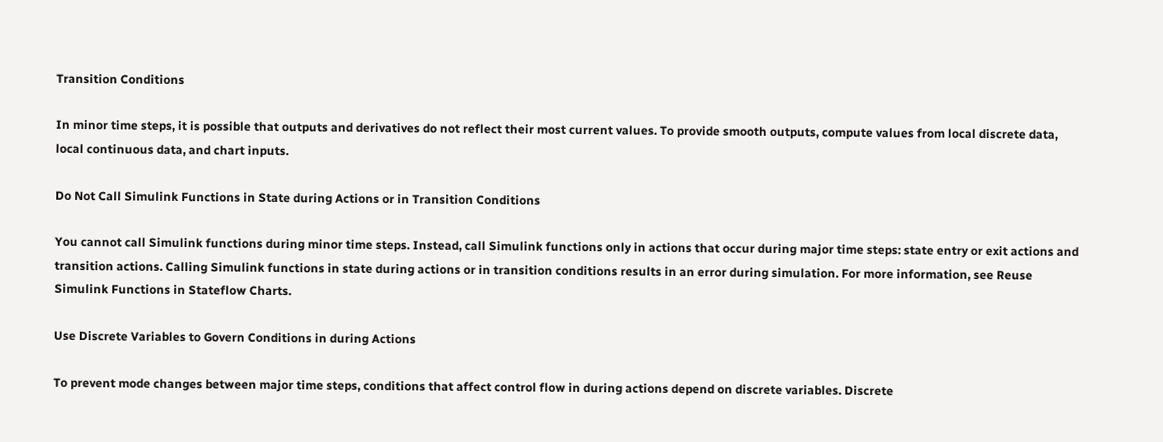Transition Conditions

In minor time steps, it is possible that outputs and derivatives do not reflect their most current values. To provide smooth outputs, compute values from local discrete data, local continuous data, and chart inputs.

Do Not Call Simulink Functions in State during Actions or in Transition Conditions

You cannot call Simulink functions during minor time steps. Instead, call Simulink functions only in actions that occur during major time steps: state entry or exit actions and transition actions. Calling Simulink functions in state during actions or in transition conditions results in an error during simulation. For more information, see Reuse Simulink Functions in Stateflow Charts.

Use Discrete Variables to Govern Conditions in during Actions

To prevent mode changes between major time steps, conditions that affect control flow in during actions depend on discrete variables. Discrete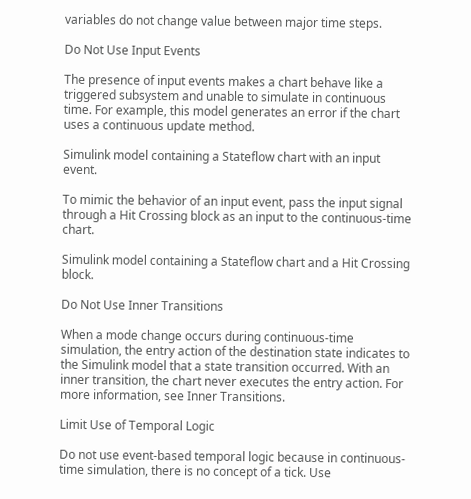variables do not change value between major time steps.

Do Not Use Input Events

The presence of input events makes a chart behave like a triggered subsystem and unable to simulate in continuous time. For example, this model generates an error if the chart uses a continuous update method.

Simulink model containing a Stateflow chart with an input event.

To mimic the behavior of an input event, pass the input signal through a Hit Crossing block as an input to the continuous-time chart.

Simulink model containing a Stateflow chart and a Hit Crossing block.

Do Not Use Inner Transitions

When a mode change occurs during continuous-time simulation, the entry action of the destination state indicates to the Simulink model that a state transition occurred. With an inner transition, the chart never executes the entry action. For more information, see Inner Transitions.

Limit Use of Temporal Logic

Do not use event-based temporal logic because in continuous-time simulation, there is no concept of a tick. Use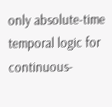only absolute-time temporal logic for continuous-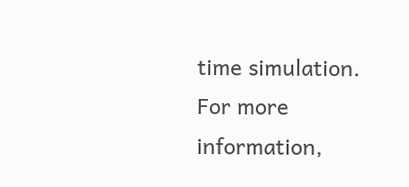time simulation. For more information,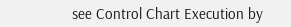see Control Chart Execution by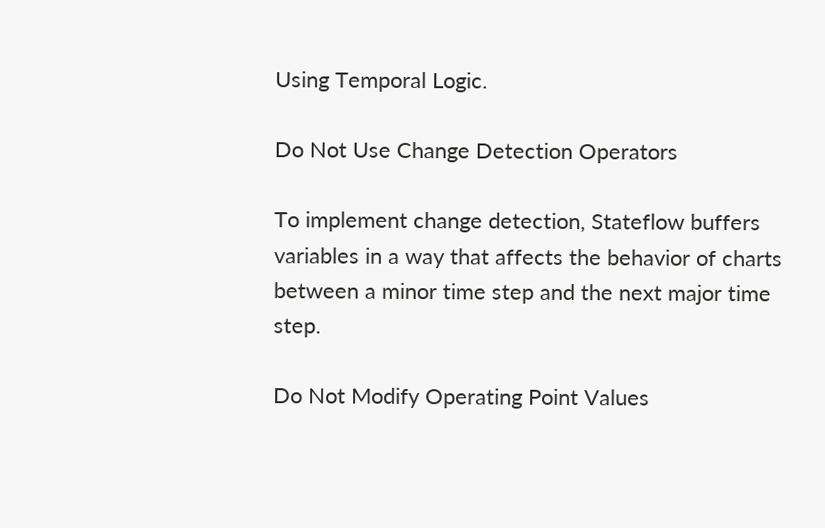Using Temporal Logic.

Do Not Use Change Detection Operators

To implement change detection, Stateflow buffers variables in a way that affects the behavior of charts between a minor time step and the next major time step.

Do Not Modify Operating Point Values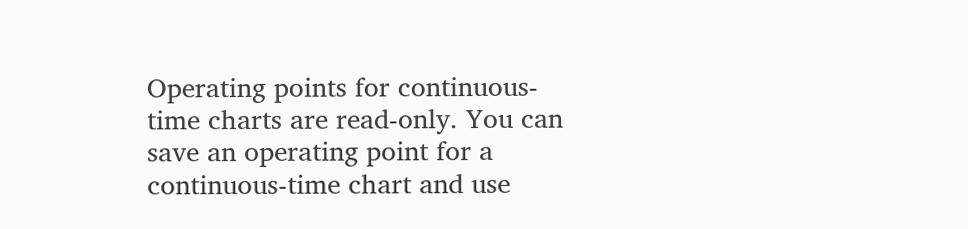Operating points for continuous-time charts are read-only. You can save an operating point for a continuous-time chart and use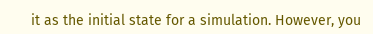it as the initial state for a simulation. However, you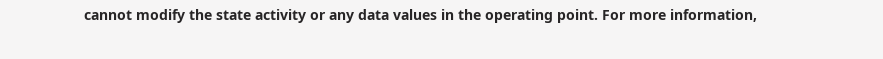cannot modify the state activity or any data values in the operating point. For more information,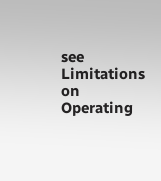see Limitations on Operating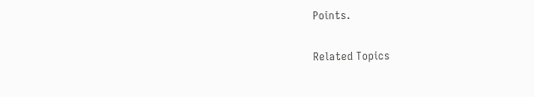Points.

Related Topics